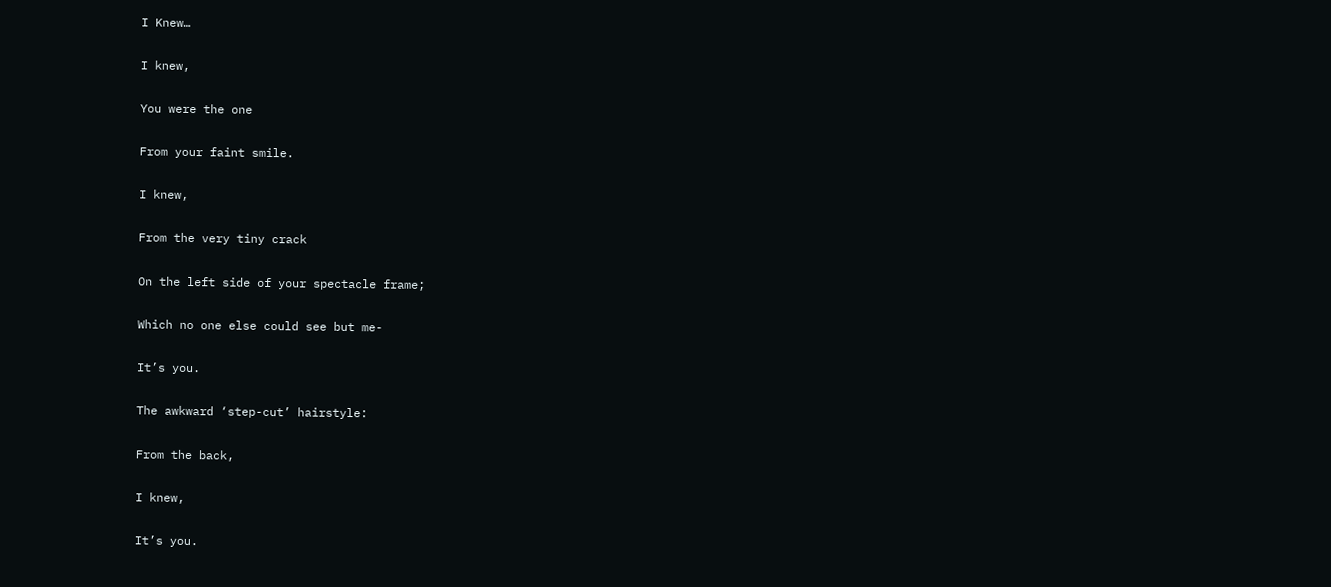I Knew…

I knew,

You were the one

From your faint smile.

I knew,

From the very tiny crack

On the left side of your spectacle frame;

Which no one else could see but me-

It’s you.

The awkward ‘step-cut’ hairstyle:

From the back,

I knew,

It’s you.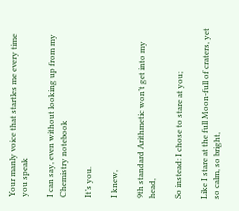Your manly voice that startles me every time you speak

I can say, even without looking up from my Chemistry notebook

It’s you.

I knew,

9th standard Arithmetic won’t get into my head,

So instead: I chose to stare at you;

Like I stare at the full Moon-full of craters, yet so calm, so bright,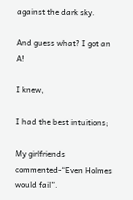against the dark sky.

And guess what? I got an A!

I knew,

I had the best intuitions;

My girlfriends commented-“Even Holmes would fail”.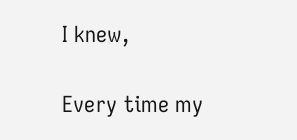I knew,

Every time my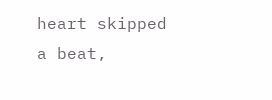heart skipped a beat,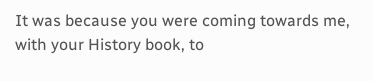It was because you were coming towards me, with your History book, to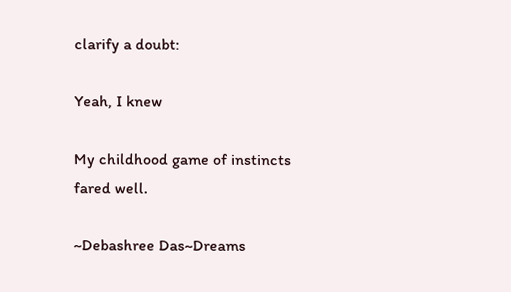clarify a doubt:

Yeah, I knew

My childhood game of instincts fared well.

~Debashree Das~Dreams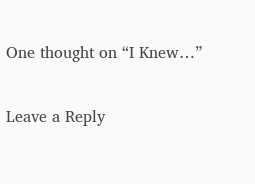One thought on “I Knew…”

Leave a Reply